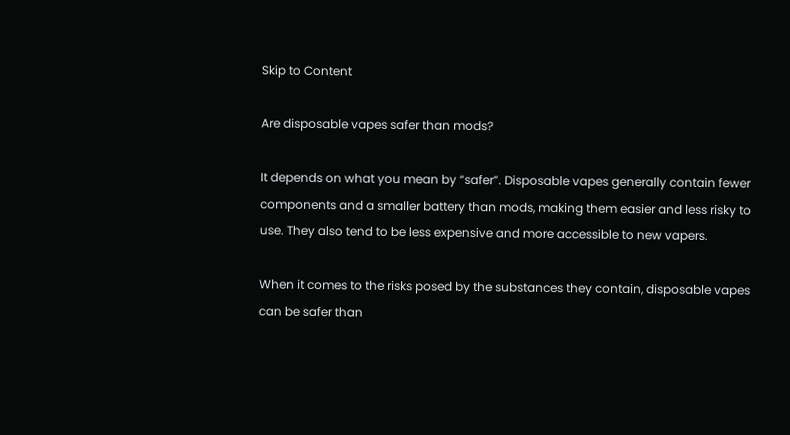Skip to Content

Are disposable vapes safer than mods?

It depends on what you mean by “safer”. Disposable vapes generally contain fewer components and a smaller battery than mods, making them easier and less risky to use. They also tend to be less expensive and more accessible to new vapers.

When it comes to the risks posed by the substances they contain, disposable vapes can be safer than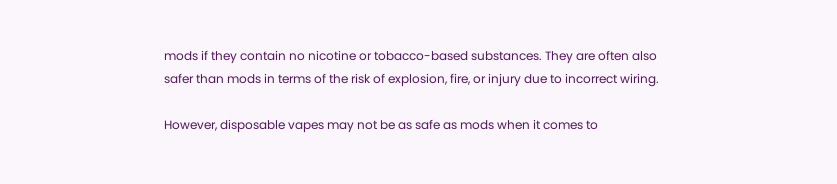mods if they contain no nicotine or tobacco-based substances. They are often also safer than mods in terms of the risk of explosion, fire, or injury due to incorrect wiring.

However, disposable vapes may not be as safe as mods when it comes to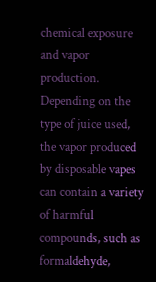chemical exposure and vapor production. Depending on the type of juice used, the vapor produced by disposable vapes can contain a variety of harmful compounds, such as formaldehyde,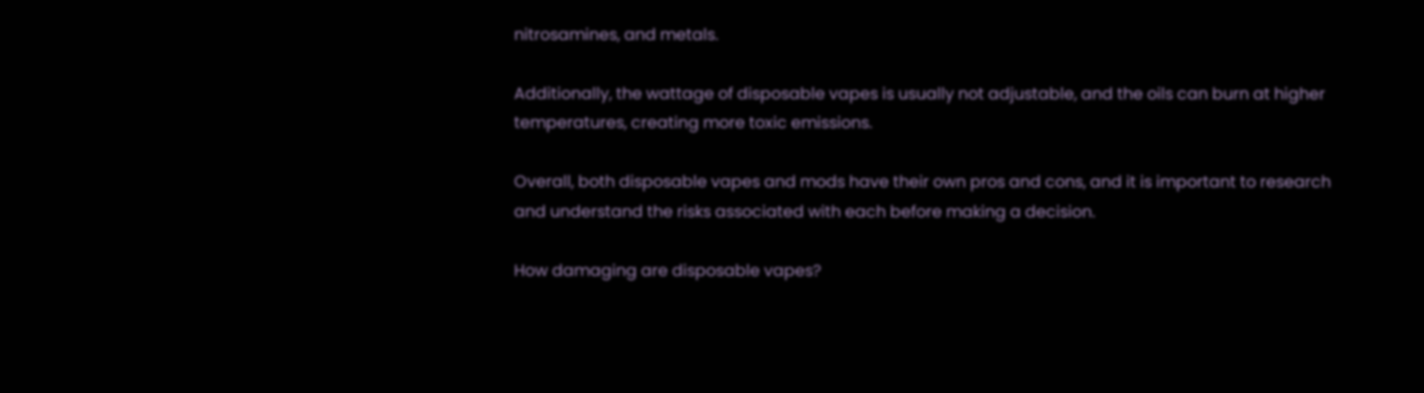nitrosamines, and metals.

Additionally, the wattage of disposable vapes is usually not adjustable, and the oils can burn at higher temperatures, creating more toxic emissions.

Overall, both disposable vapes and mods have their own pros and cons, and it is important to research and understand the risks associated with each before making a decision.

How damaging are disposable vapes?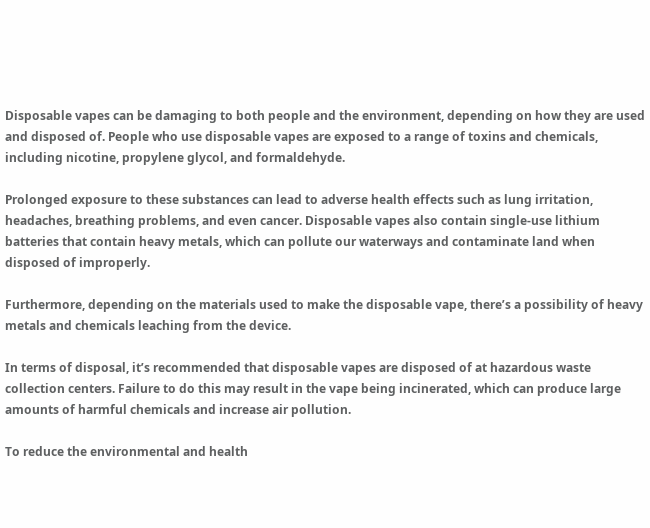Disposable vapes can be damaging to both people and the environment, depending on how they are used and disposed of. People who use disposable vapes are exposed to a range of toxins and chemicals, including nicotine, propylene glycol, and formaldehyde.

Prolonged exposure to these substances can lead to adverse health effects such as lung irritation, headaches, breathing problems, and even cancer. Disposable vapes also contain single-use lithium batteries that contain heavy metals, which can pollute our waterways and contaminate land when disposed of improperly.

Furthermore, depending on the materials used to make the disposable vape, there’s a possibility of heavy metals and chemicals leaching from the device.

In terms of disposal, it’s recommended that disposable vapes are disposed of at hazardous waste collection centers. Failure to do this may result in the vape being incinerated, which can produce large amounts of harmful chemicals and increase air pollution.

To reduce the environmental and health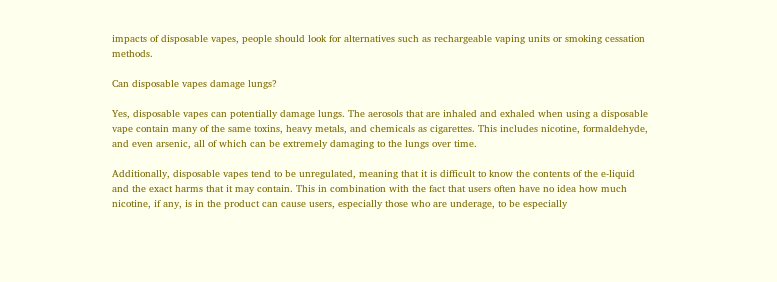impacts of disposable vapes, people should look for alternatives such as rechargeable vaping units or smoking cessation methods.

Can disposable vapes damage lungs?

Yes, disposable vapes can potentially damage lungs. The aerosols that are inhaled and exhaled when using a disposable vape contain many of the same toxins, heavy metals, and chemicals as cigarettes. This includes nicotine, formaldehyde, and even arsenic, all of which can be extremely damaging to the lungs over time.

Additionally, disposable vapes tend to be unregulated, meaning that it is difficult to know the contents of the e-liquid and the exact harms that it may contain. This in combination with the fact that users often have no idea how much nicotine, if any, is in the product can cause users, especially those who are underage, to be especially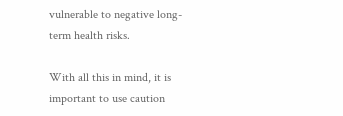vulnerable to negative long-term health risks.

With all this in mind, it is important to use caution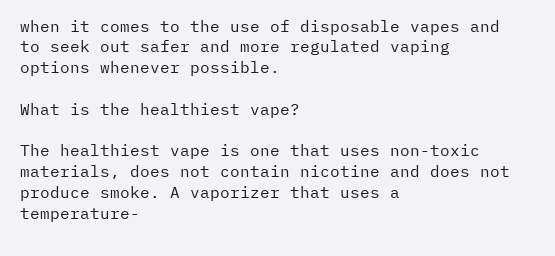when it comes to the use of disposable vapes and to seek out safer and more regulated vaping options whenever possible.

What is the healthiest vape?

The healthiest vape is one that uses non-toxic materials, does not contain nicotine and does not produce smoke. A vaporizer that uses a temperature-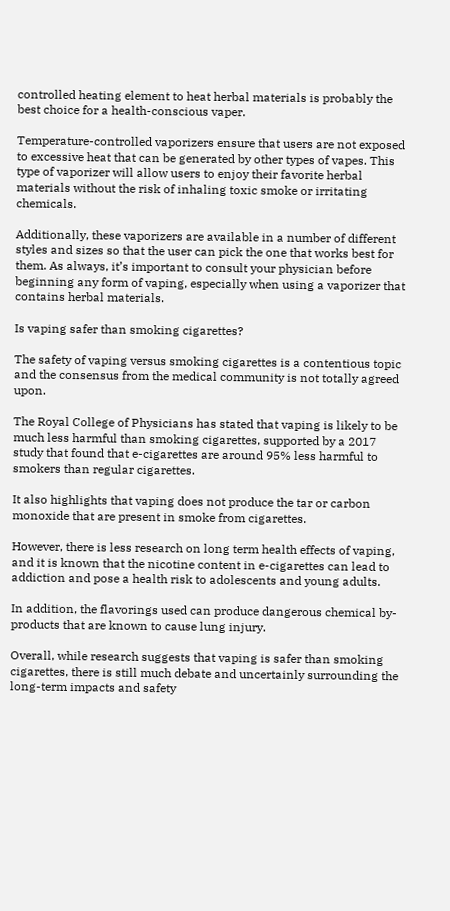controlled heating element to heat herbal materials is probably the best choice for a health-conscious vaper.

Temperature-controlled vaporizers ensure that users are not exposed to excessive heat that can be generated by other types of vapes. This type of vaporizer will allow users to enjoy their favorite herbal materials without the risk of inhaling toxic smoke or irritating chemicals.

Additionally, these vaporizers are available in a number of different styles and sizes so that the user can pick the one that works best for them. As always, it’s important to consult your physician before beginning any form of vaping, especially when using a vaporizer that contains herbal materials.

Is vaping safer than smoking cigarettes?

The safety of vaping versus smoking cigarettes is a contentious topic and the consensus from the medical community is not totally agreed upon.

The Royal College of Physicians has stated that vaping is likely to be much less harmful than smoking cigarettes, supported by a 2017 study that found that e-cigarettes are around 95% less harmful to smokers than regular cigarettes.

It also highlights that vaping does not produce the tar or carbon monoxide that are present in smoke from cigarettes.

However, there is less research on long term health effects of vaping, and it is known that the nicotine content in e-cigarettes can lead to addiction and pose a health risk to adolescents and young adults.

In addition, the flavorings used can produce dangerous chemical by-products that are known to cause lung injury.

Overall, while research suggests that vaping is safer than smoking cigarettes, there is still much debate and uncertainly surrounding the long-term impacts and safety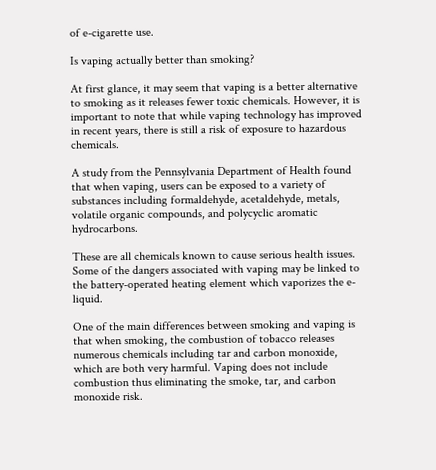of e-cigarette use.

Is vaping actually better than smoking?

At first glance, it may seem that vaping is a better alternative to smoking as it releases fewer toxic chemicals. However, it is important to note that while vaping technology has improved in recent years, there is still a risk of exposure to hazardous chemicals.

A study from the Pennsylvania Department of Health found that when vaping, users can be exposed to a variety of substances including formaldehyde, acetaldehyde, metals, volatile organic compounds, and polycyclic aromatic hydrocarbons.

These are all chemicals known to cause serious health issues. Some of the dangers associated with vaping may be linked to the battery-operated heating element which vaporizes the e-liquid.

One of the main differences between smoking and vaping is that when smoking, the combustion of tobacco releases numerous chemicals including tar and carbon monoxide, which are both very harmful. Vaping does not include combustion thus eliminating the smoke, tar, and carbon monoxide risk.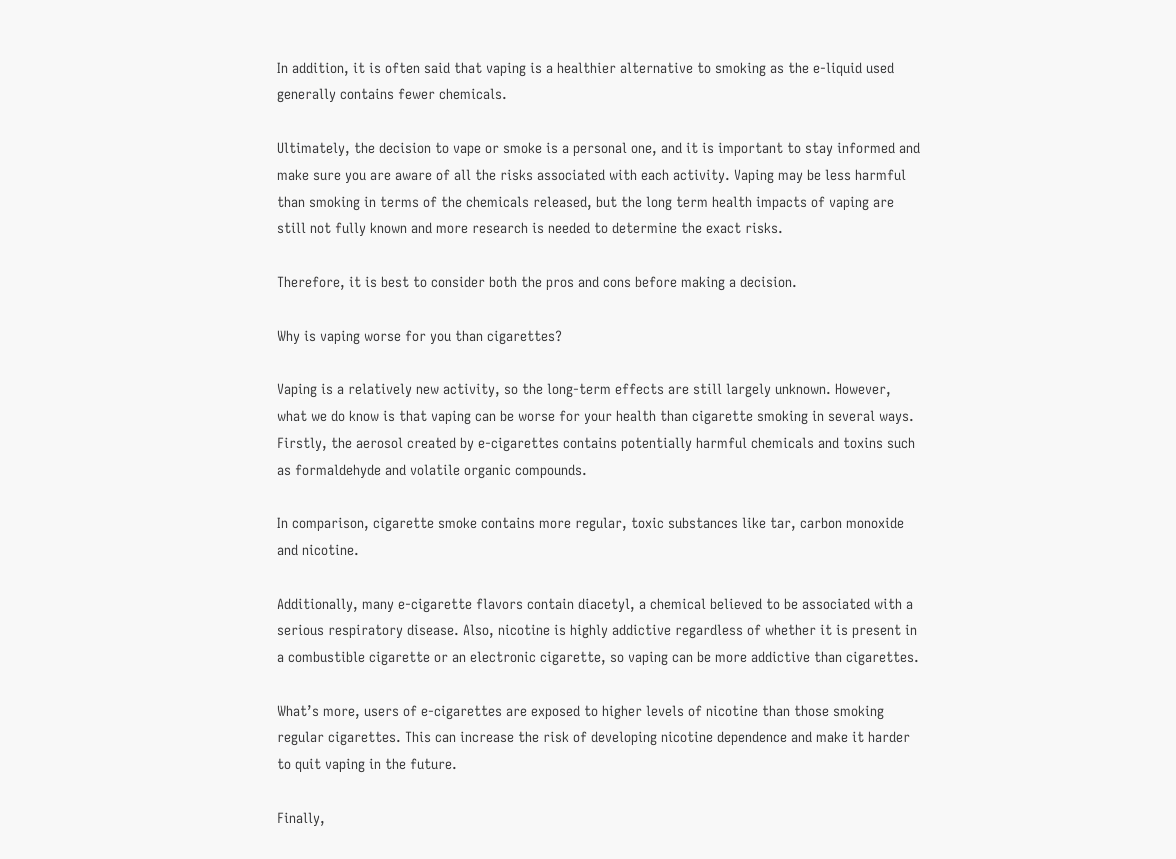In addition, it is often said that vaping is a healthier alternative to smoking as the e-liquid used generally contains fewer chemicals.

Ultimately, the decision to vape or smoke is a personal one, and it is important to stay informed and make sure you are aware of all the risks associated with each activity. Vaping may be less harmful than smoking in terms of the chemicals released, but the long term health impacts of vaping are still not fully known and more research is needed to determine the exact risks.

Therefore, it is best to consider both the pros and cons before making a decision.

Why is vaping worse for you than cigarettes?

Vaping is a relatively new activity, so the long-term effects are still largely unknown. However, what we do know is that vaping can be worse for your health than cigarette smoking in several ways. Firstly, the aerosol created by e-cigarettes contains potentially harmful chemicals and toxins such as formaldehyde and volatile organic compounds.

In comparison, cigarette smoke contains more regular, toxic substances like tar, carbon monoxide and nicotine.

Additionally, many e-cigarette flavors contain diacetyl, a chemical believed to be associated with a serious respiratory disease. Also, nicotine is highly addictive regardless of whether it is present in a combustible cigarette or an electronic cigarette, so vaping can be more addictive than cigarettes.

What’s more, users of e-cigarettes are exposed to higher levels of nicotine than those smoking regular cigarettes. This can increase the risk of developing nicotine dependence and make it harder to quit vaping in the future.

Finally,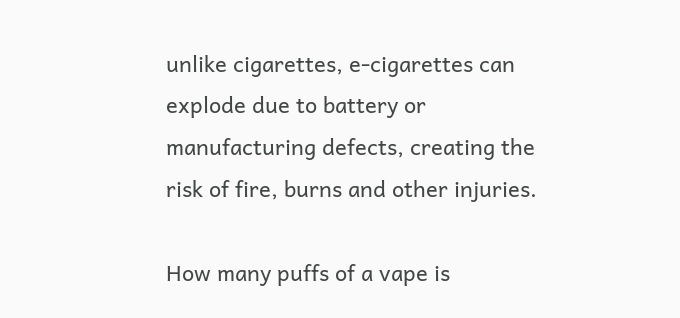unlike cigarettes, e-cigarettes can explode due to battery or manufacturing defects, creating the risk of fire, burns and other injuries.

How many puffs of a vape is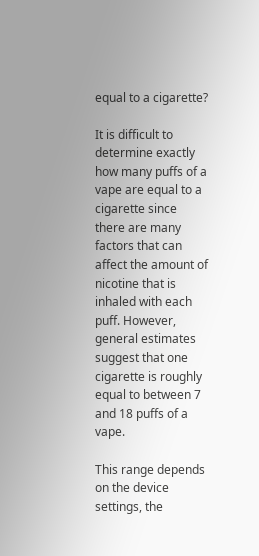equal to a cigarette?

It is difficult to determine exactly how many puffs of a vape are equal to a cigarette since there are many factors that can affect the amount of nicotine that is inhaled with each puff. However, general estimates suggest that one cigarette is roughly equal to between 7 and 18 puffs of a vape.

This range depends on the device settings, the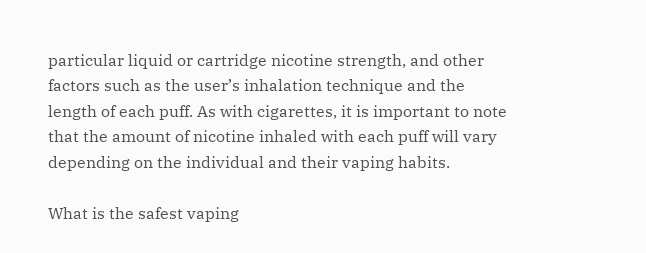particular liquid or cartridge nicotine strength, and other factors such as the user’s inhalation technique and the length of each puff. As with cigarettes, it is important to note that the amount of nicotine inhaled with each puff will vary depending on the individual and their vaping habits.

What is the safest vaping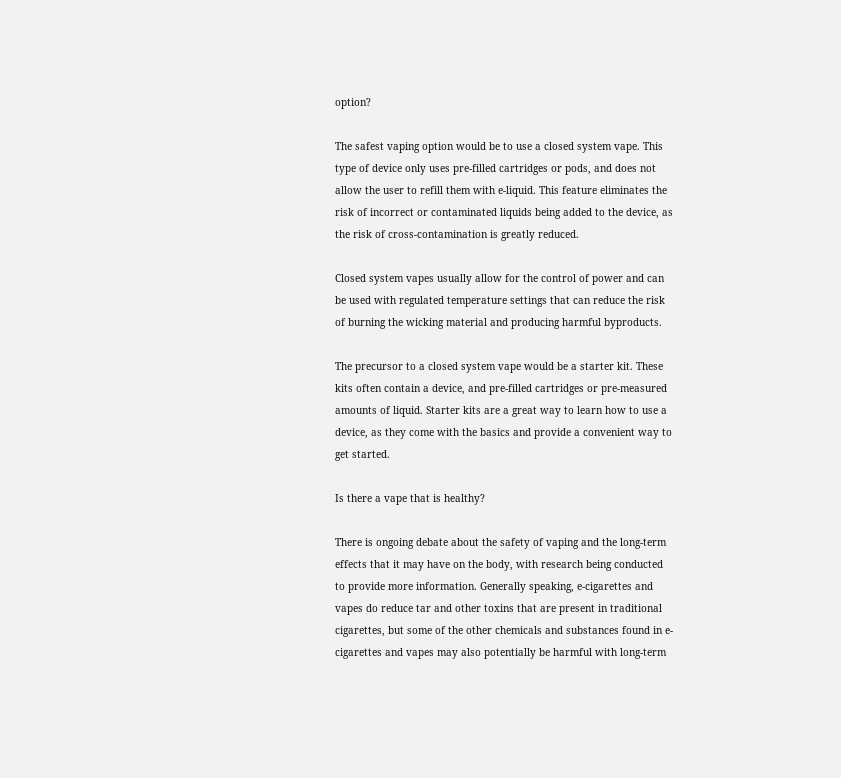option?

The safest vaping option would be to use a closed system vape. This type of device only uses pre-filled cartridges or pods, and does not allow the user to refill them with e-liquid. This feature eliminates the risk of incorrect or contaminated liquids being added to the device, as the risk of cross-contamination is greatly reduced.

Closed system vapes usually allow for the control of power and can be used with regulated temperature settings that can reduce the risk of burning the wicking material and producing harmful byproducts.

The precursor to a closed system vape would be a starter kit. These kits often contain a device, and pre-filled cartridges or pre-measured amounts of liquid. Starter kits are a great way to learn how to use a device, as they come with the basics and provide a convenient way to get started.

Is there a vape that is healthy?

There is ongoing debate about the safety of vaping and the long-term effects that it may have on the body, with research being conducted to provide more information. Generally speaking, e-cigarettes and vapes do reduce tar and other toxins that are present in traditional cigarettes, but some of the other chemicals and substances found in e-cigarettes and vapes may also potentially be harmful with long-term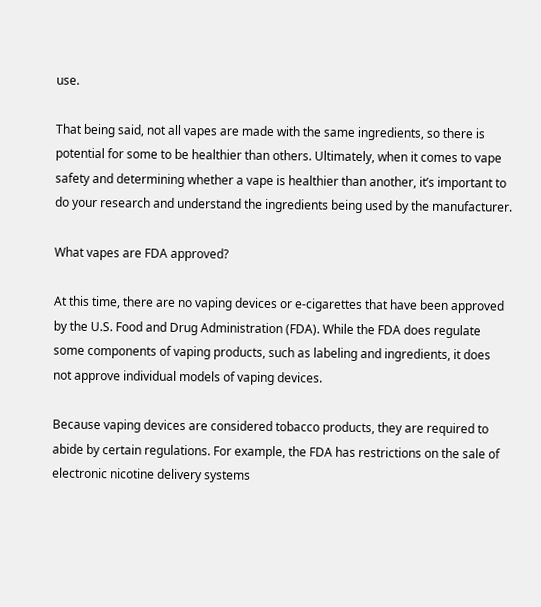use.

That being said, not all vapes are made with the same ingredients, so there is potential for some to be healthier than others. Ultimately, when it comes to vape safety and determining whether a vape is healthier than another, it’s important to do your research and understand the ingredients being used by the manufacturer.

What vapes are FDA approved?

At this time, there are no vaping devices or e-cigarettes that have been approved by the U.S. Food and Drug Administration (FDA). While the FDA does regulate some components of vaping products, such as labeling and ingredients, it does not approve individual models of vaping devices.

Because vaping devices are considered tobacco products, they are required to abide by certain regulations. For example, the FDA has restrictions on the sale of electronic nicotine delivery systems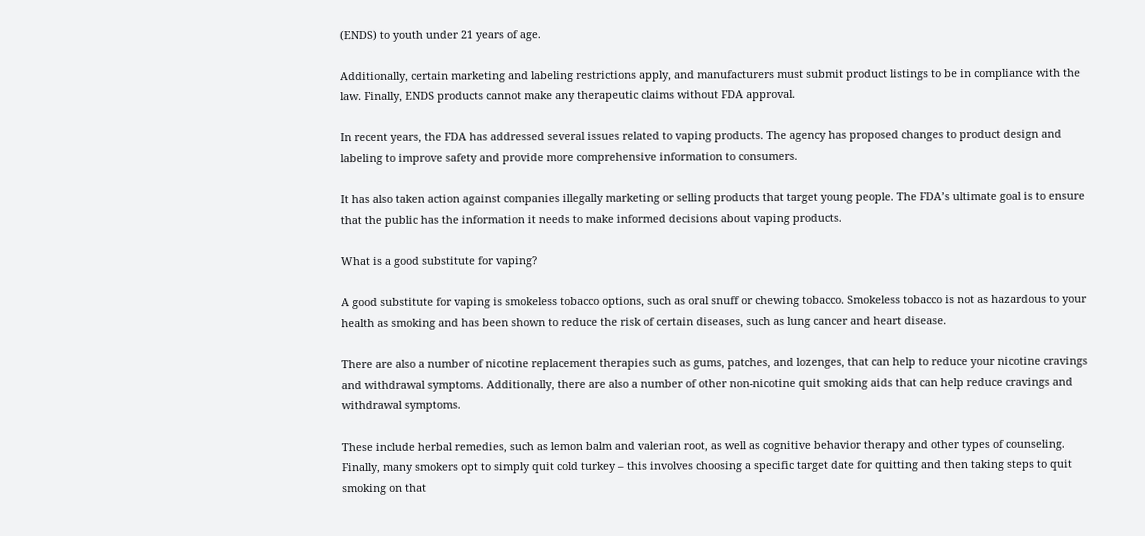(ENDS) to youth under 21 years of age.

Additionally, certain marketing and labeling restrictions apply, and manufacturers must submit product listings to be in compliance with the law. Finally, ENDS products cannot make any therapeutic claims without FDA approval.

In recent years, the FDA has addressed several issues related to vaping products. The agency has proposed changes to product design and labeling to improve safety and provide more comprehensive information to consumers.

It has also taken action against companies illegally marketing or selling products that target young people. The FDA’s ultimate goal is to ensure that the public has the information it needs to make informed decisions about vaping products.

What is a good substitute for vaping?

A good substitute for vaping is smokeless tobacco options, such as oral snuff or chewing tobacco. Smokeless tobacco is not as hazardous to your health as smoking and has been shown to reduce the risk of certain diseases, such as lung cancer and heart disease.

There are also a number of nicotine replacement therapies such as gums, patches, and lozenges, that can help to reduce your nicotine cravings and withdrawal symptoms. Additionally, there are also a number of other non-nicotine quit smoking aids that can help reduce cravings and withdrawal symptoms.

These include herbal remedies, such as lemon balm and valerian root, as well as cognitive behavior therapy and other types of counseling. Finally, many smokers opt to simply quit cold turkey – this involves choosing a specific target date for quitting and then taking steps to quit smoking on that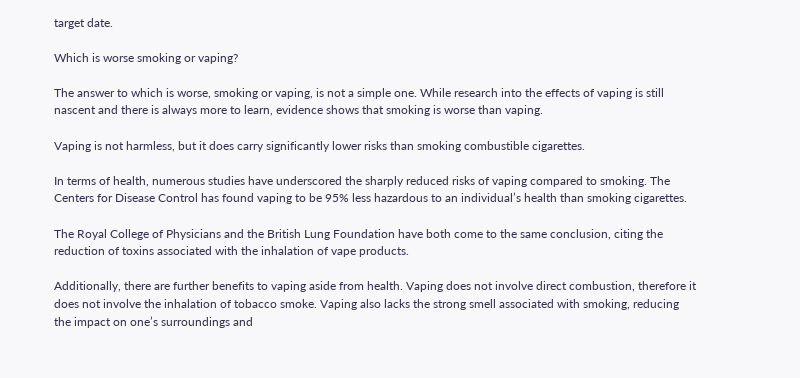target date.

Which is worse smoking or vaping?

The answer to which is worse, smoking or vaping, is not a simple one. While research into the effects of vaping is still nascent and there is always more to learn, evidence shows that smoking is worse than vaping.

Vaping is not harmless, but it does carry significantly lower risks than smoking combustible cigarettes.

In terms of health, numerous studies have underscored the sharply reduced risks of vaping compared to smoking. The Centers for Disease Control has found vaping to be 95% less hazardous to an individual’s health than smoking cigarettes.

The Royal College of Physicians and the British Lung Foundation have both come to the same conclusion, citing the reduction of toxins associated with the inhalation of vape products.

Additionally, there are further benefits to vaping aside from health. Vaping does not involve direct combustion, therefore it does not involve the inhalation of tobacco smoke. Vaping also lacks the strong smell associated with smoking, reducing the impact on one’s surroundings and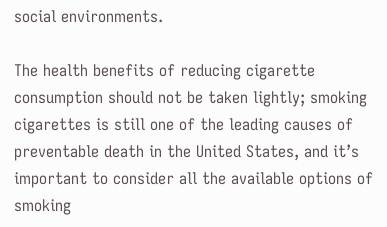social environments.

The health benefits of reducing cigarette consumption should not be taken lightly; smoking cigarettes is still one of the leading causes of preventable death in the United States, and it’s important to consider all the available options of smoking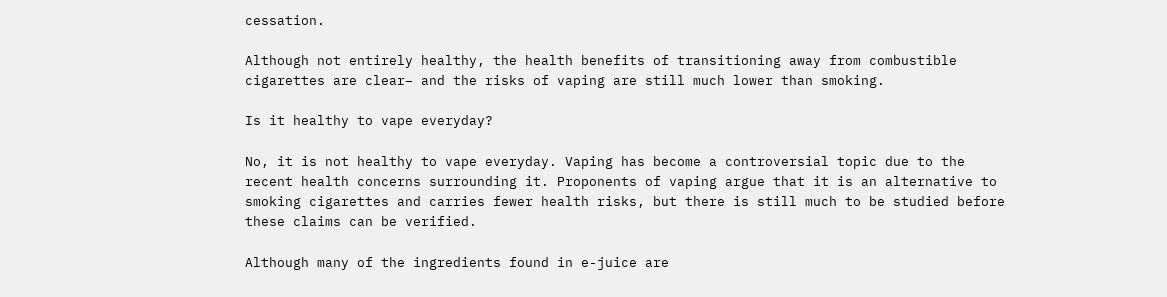cessation.

Although not entirely healthy, the health benefits of transitioning away from combustible cigarettes are clear– and the risks of vaping are still much lower than smoking.

Is it healthy to vape everyday?

No, it is not healthy to vape everyday. Vaping has become a controversial topic due to the recent health concerns surrounding it. Proponents of vaping argue that it is an alternative to smoking cigarettes and carries fewer health risks, but there is still much to be studied before these claims can be verified.

Although many of the ingredients found in e-juice are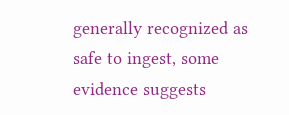generally recognized as safe to ingest, some evidence suggests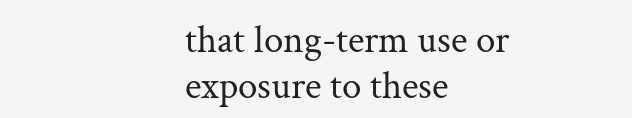that long-term use or exposure to these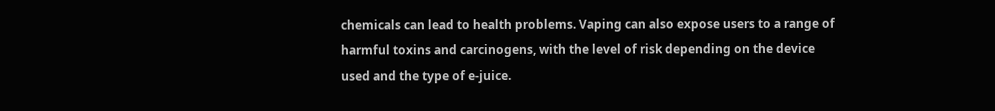chemicals can lead to health problems. Vaping can also expose users to a range of harmful toxins and carcinogens, with the level of risk depending on the device used and the type of e-juice.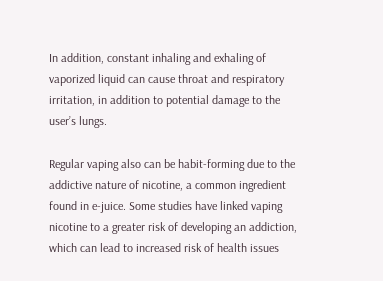In addition, constant inhaling and exhaling of vaporized liquid can cause throat and respiratory irritation, in addition to potential damage to the user’s lungs.

Regular vaping also can be habit-forming due to the addictive nature of nicotine, a common ingredient found in e-juice. Some studies have linked vaping nicotine to a greater risk of developing an addiction, which can lead to increased risk of health issues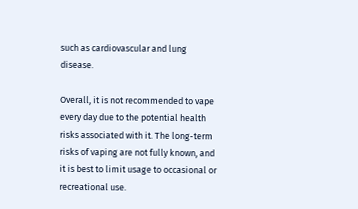such as cardiovascular and lung disease.

Overall, it is not recommended to vape every day due to the potential health risks associated with it. The long-term risks of vaping are not fully known, and it is best to limit usage to occasional or recreational use.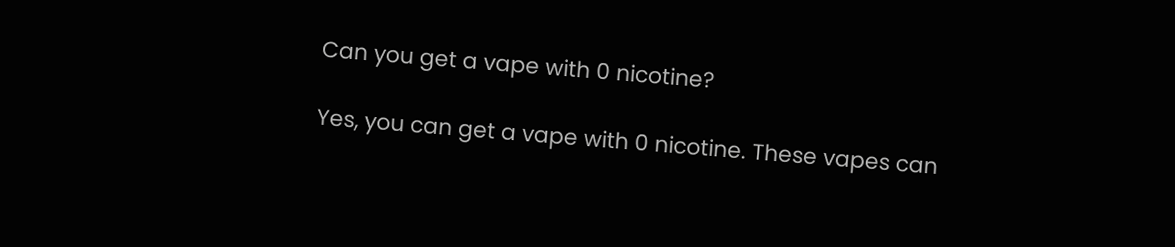Can you get a vape with 0 nicotine?

Yes, you can get a vape with 0 nicotine. These vapes can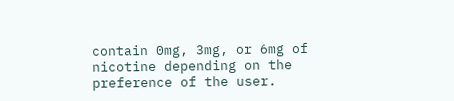contain 0mg, 3mg, or 6mg of nicotine depending on the preference of the user.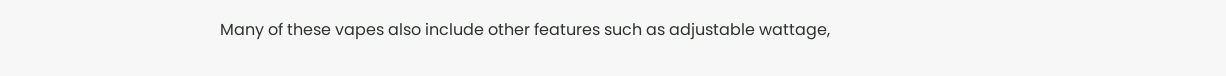Many of these vapes also include other features such as adjustable wattage,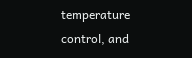temperature control, and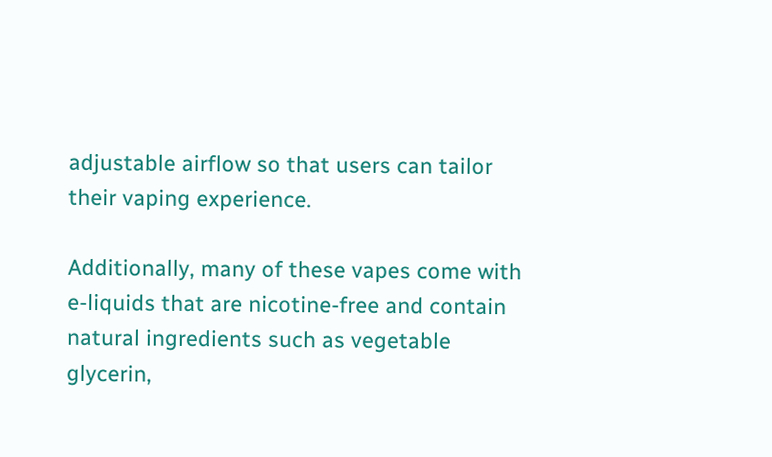adjustable airflow so that users can tailor their vaping experience.

Additionally, many of these vapes come with e-liquids that are nicotine-free and contain natural ingredients such as vegetable glycerin,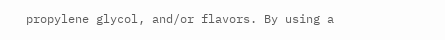propylene glycol, and/or flavors. By using a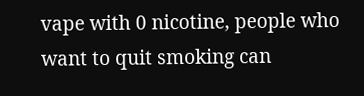vape with 0 nicotine, people who want to quit smoking can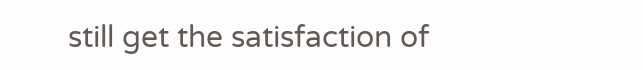still get the satisfaction of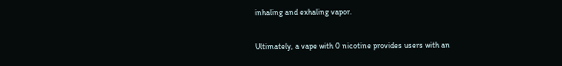inhaling and exhaling vapor.

Ultimately, a vape with 0 nicotine provides users with an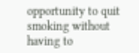opportunity to quit smoking without having to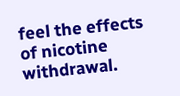feel the effects of nicotine withdrawal.